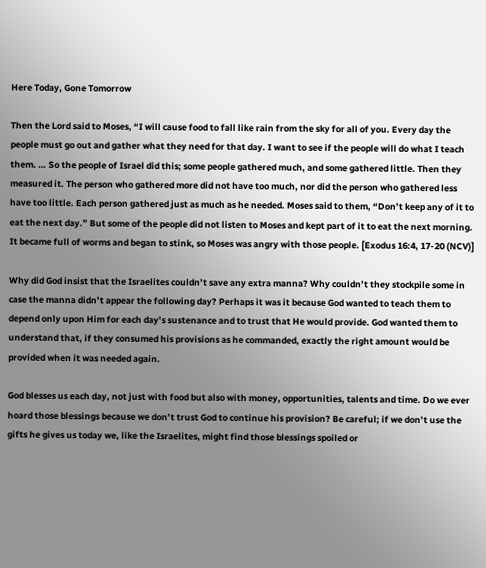Here Today, Gone Tomorrow

Then the Lord said to Moses, “I will cause food to fall like rain from the sky for all of you. Every day the people must go out and gather what they need for that day. I want to see if the people will do what I teach them. … So the people of Israel did this; some people gathered much, and some gathered little. Then they measured it. The person who gathered more did not have too much, nor did the person who gathered less have too little. Each person gathered just as much as he needed. Moses said to them, “Don’t keep any of it to eat the next day.” But some of the people did not listen to Moses and kept part of it to eat the next morning. It became full of worms and began to stink, so Moses was angry with those people. [Exodus 16:4, 17-20 (NCV)]

Why did God insist that the Israelites couldn’t save any extra manna? Why couldn’t they stockpile some in case the manna didn’t appear the following day? Perhaps it was it because God wanted to teach them to depend only upon Him for each day’s sustenance and to trust that He would provide. God wanted them to understand that, if they consumed his provisions as he commanded, exactly the right amount would be provided when it was needed again.

God blesses us each day, not just with food but also with money, opportunities, talents and time. Do we ever hoard those blessings because we don’t trust God to continue his provision? Be careful; if we don’t use the gifts he gives us today we, like the Israelites, might find those blessings spoiled or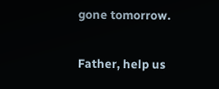gone tomorrow.

Father, help us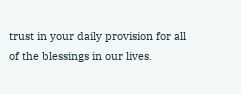trust in your daily provision for all of the blessings in our lives.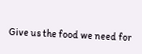Give us the food we need for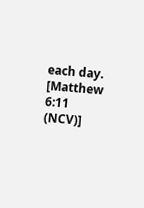each day. [Matthew 6:11 (NCV)]